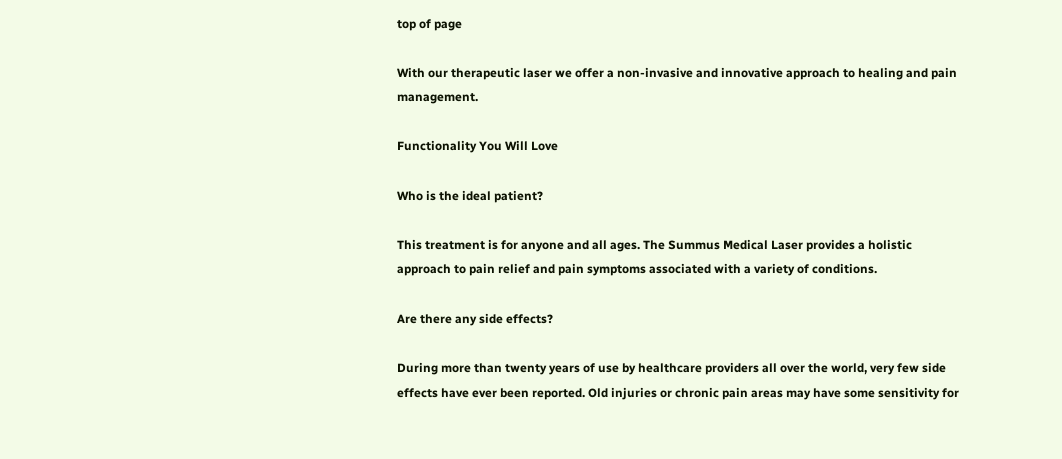top of page

With our therapeutic laser we offer a non-invasive and innovative approach to healing and pain management.

Functionality You Will Love

Who is the ideal patient?

This treatment is for anyone and all ages. The Summus Medical Laser provides a holistic approach to pain relief and pain symptoms associated with a variety of conditions.

Are there any side effects?

During more than twenty years of use by healthcare providers all over the world, very few side effects have ever been reported. Old injuries or chronic pain areas may have some sensitivity for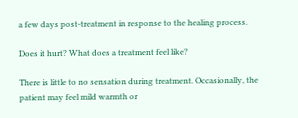a few days post-treatment in response to the healing process.

Does it hurt? What does a treatment feel like?

There is little to no sensation during treatment. Occasionally, the patient may feel mild warmth or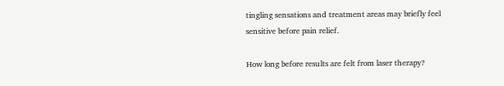tingling sensations and treatment areas may briefly feel sensitive before pain relief.

How long before results are felt from laser therapy?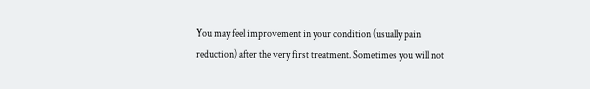You may feel improvement in your condition (usually pain reduction) after the very first treatment. Sometimes you will not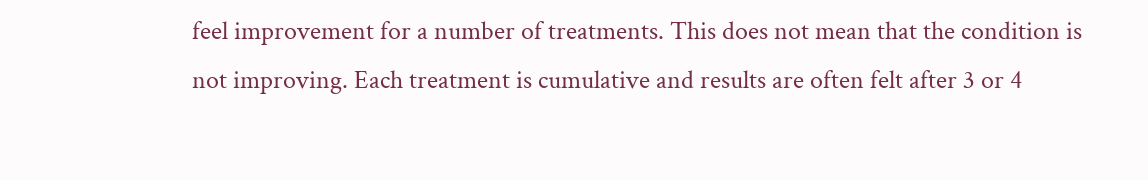feel improvement for a number of treatments. This does not mean that the condition is not improving. Each treatment is cumulative and results are often felt after 3 or 4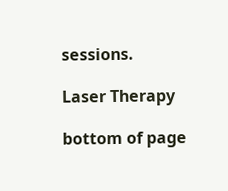sessions.

Laser Therapy

bottom of page